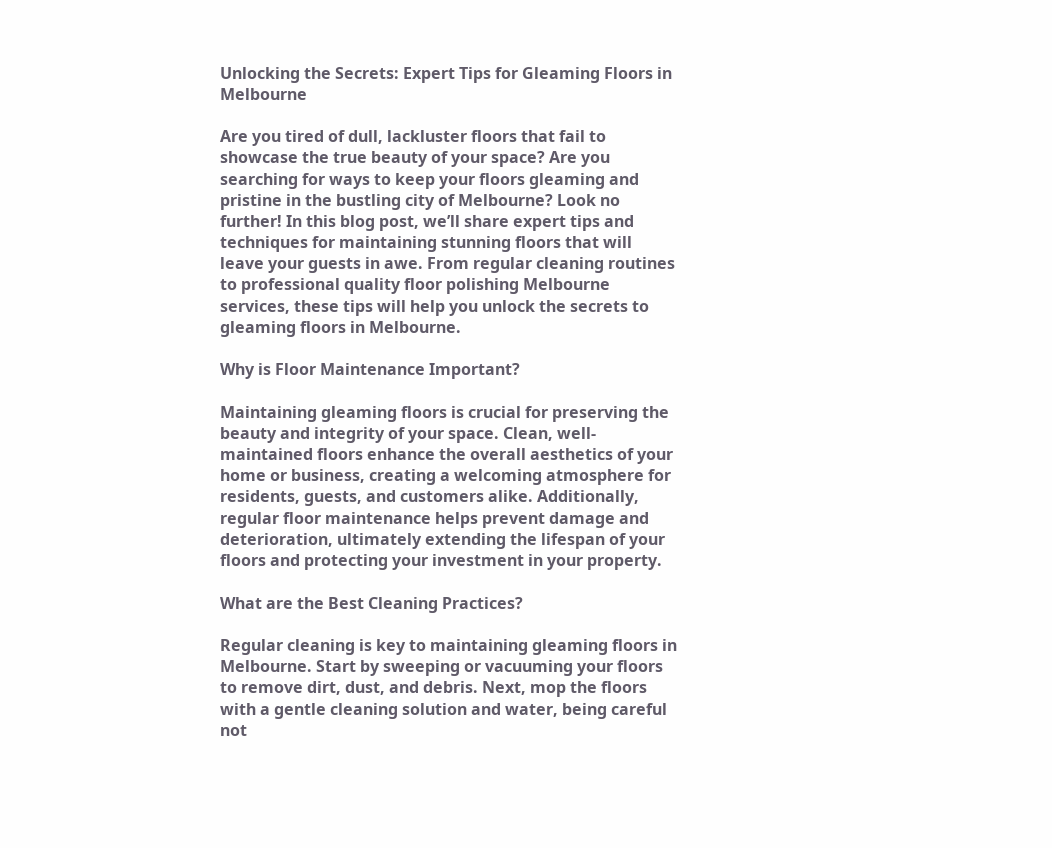Unlocking the Secrets: Expert Tips for Gleaming Floors in Melbourne

Are you tired of dull, lackluster floors that fail to showcase the true beauty of your space? Are you searching for ways to keep your floors gleaming and pristine in the bustling city of Melbourne? Look no further! In this blog post, we’ll share expert tips and techniques for maintaining stunning floors that will leave your guests in awe. From regular cleaning routines to professional quality floor polishing Melbourne services, these tips will help you unlock the secrets to gleaming floors in Melbourne.

Why is Floor Maintenance Important?

Maintaining gleaming floors is crucial for preserving the beauty and integrity of your space. Clean, well-maintained floors enhance the overall aesthetics of your home or business, creating a welcoming atmosphere for residents, guests, and customers alike. Additionally, regular floor maintenance helps prevent damage and deterioration, ultimately extending the lifespan of your floors and protecting your investment in your property.

What are the Best Cleaning Practices?

Regular cleaning is key to maintaining gleaming floors in Melbourne. Start by sweeping or vacuuming your floors to remove dirt, dust, and debris. Next, mop the floors with a gentle cleaning solution and water, being careful not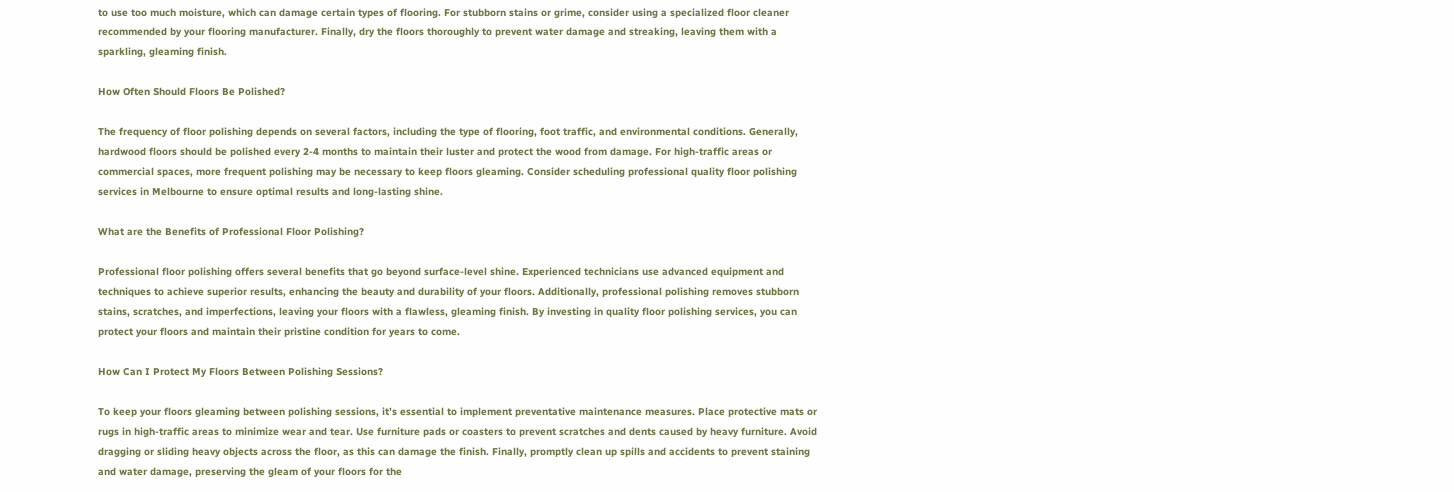to use too much moisture, which can damage certain types of flooring. For stubborn stains or grime, consider using a specialized floor cleaner recommended by your flooring manufacturer. Finally, dry the floors thoroughly to prevent water damage and streaking, leaving them with a sparkling, gleaming finish.

How Often Should Floors Be Polished?

The frequency of floor polishing depends on several factors, including the type of flooring, foot traffic, and environmental conditions. Generally, hardwood floors should be polished every 2-4 months to maintain their luster and protect the wood from damage. For high-traffic areas or commercial spaces, more frequent polishing may be necessary to keep floors gleaming. Consider scheduling professional quality floor polishing services in Melbourne to ensure optimal results and long-lasting shine.

What are the Benefits of Professional Floor Polishing?

Professional floor polishing offers several benefits that go beyond surface-level shine. Experienced technicians use advanced equipment and techniques to achieve superior results, enhancing the beauty and durability of your floors. Additionally, professional polishing removes stubborn stains, scratches, and imperfections, leaving your floors with a flawless, gleaming finish. By investing in quality floor polishing services, you can protect your floors and maintain their pristine condition for years to come.

How Can I Protect My Floors Between Polishing Sessions?

To keep your floors gleaming between polishing sessions, it’s essential to implement preventative maintenance measures. Place protective mats or rugs in high-traffic areas to minimize wear and tear. Use furniture pads or coasters to prevent scratches and dents caused by heavy furniture. Avoid dragging or sliding heavy objects across the floor, as this can damage the finish. Finally, promptly clean up spills and accidents to prevent staining and water damage, preserving the gleam of your floors for the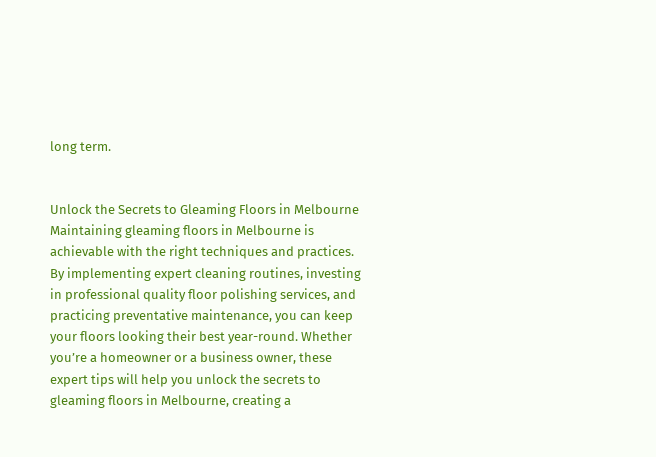long term.


Unlock the Secrets to Gleaming Floors in Melbourne Maintaining gleaming floors in Melbourne is achievable with the right techniques and practices. By implementing expert cleaning routines, investing in professional quality floor polishing services, and practicing preventative maintenance, you can keep your floors looking their best year-round. Whether you’re a homeowner or a business owner, these expert tips will help you unlock the secrets to gleaming floors in Melbourne, creating a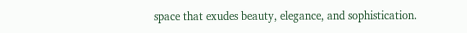space that exudes beauty, elegance, and sophistication.